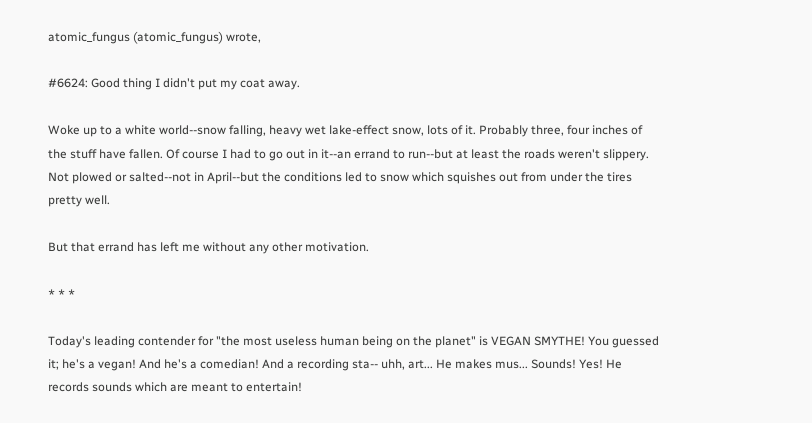atomic_fungus (atomic_fungus) wrote,

#6624: Good thing I didn't put my coat away.

Woke up to a white world--snow falling, heavy wet lake-effect snow, lots of it. Probably three, four inches of the stuff have fallen. Of course I had to go out in it--an errand to run--but at least the roads weren't slippery. Not plowed or salted--not in April--but the conditions led to snow which squishes out from under the tires pretty well.

But that errand has left me without any other motivation.

* * *

Today's leading contender for "the most useless human being on the planet" is VEGAN SMYTHE! You guessed it; he's a vegan! And he's a comedian! And a recording sta-- uhh, art... He makes mus... Sounds! Yes! He records sounds which are meant to entertain!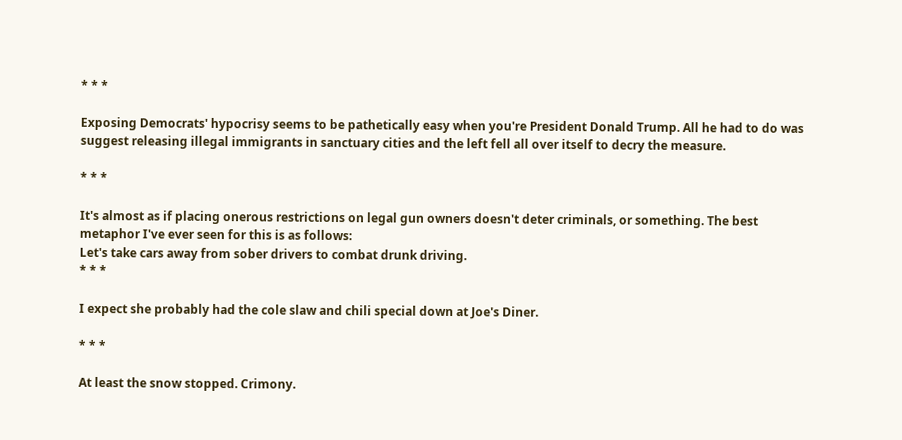* * *

Exposing Democrats' hypocrisy seems to be pathetically easy when you're President Donald Trump. All he had to do was suggest releasing illegal immigrants in sanctuary cities and the left fell all over itself to decry the measure.

* * *

It's almost as if placing onerous restrictions on legal gun owners doesn't deter criminals, or something. The best metaphor I've ever seen for this is as follows:
Let's take cars away from sober drivers to combat drunk driving.
* * *

I expect she probably had the cole slaw and chili special down at Joe's Diner.

* * *

At least the snow stopped. Crimony.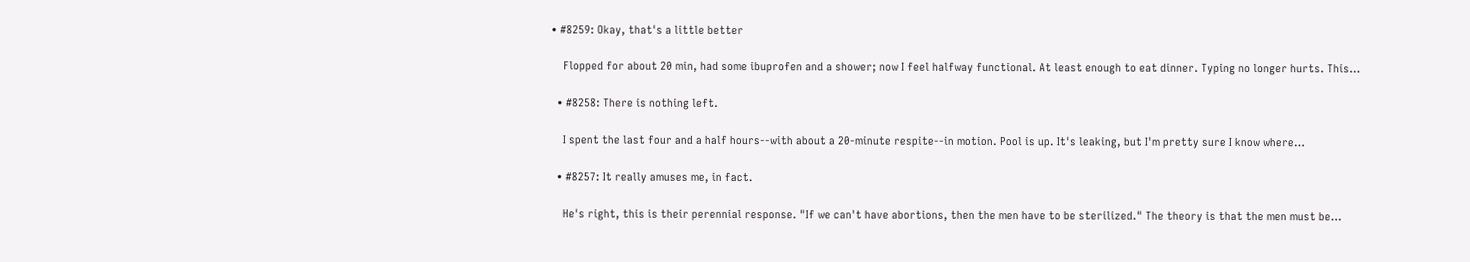• #8259: Okay, that's a little better

    Flopped for about 20 min, had some ibuprofen and a shower; now I feel halfway functional. At least enough to eat dinner. Typing no longer hurts. This…

  • #8258: There is nothing left.

    I spent the last four and a half hours--with about a 20-minute respite--in motion. Pool is up. It's leaking, but I'm pretty sure I know where…

  • #8257: It really amuses me, in fact.

    He's right, this is their perennial response. "If we can't have abortions, then the men have to be sterilized." The theory is that the men must be…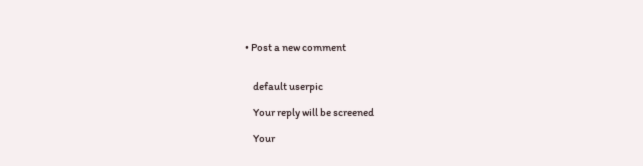• Post a new comment


    default userpic

    Your reply will be screened

    Your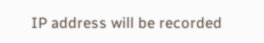IP address will be recorded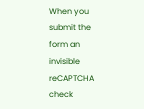When you submit the form an invisible reCAPTCHA check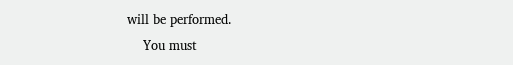will be performed.
    You must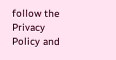follow the Privacy Policy and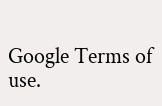Google Terms of use.